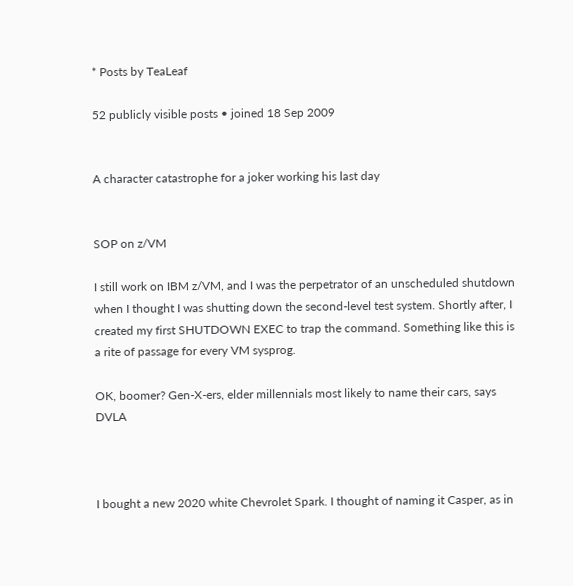* Posts by TeaLeaf

52 publicly visible posts • joined 18 Sep 2009


A character catastrophe for a joker working his last day


SOP on z/VM

I still work on IBM z/VM, and I was the perpetrator of an unscheduled shutdown when I thought I was shutting down the second-level test system. Shortly after, I created my first SHUTDOWN EXEC to trap the command. Something like this is a rite of passage for every VM sysprog.

OK, boomer? Gen-X-ers, elder millennials most likely to name their cars, says DVLA



I bought a new 2020 white Chevrolet Spark. I thought of naming it Casper, as in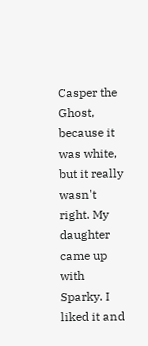Casper the Ghost, because it was white, but it really wasn't right. My daughter came up with Sparky. I liked it and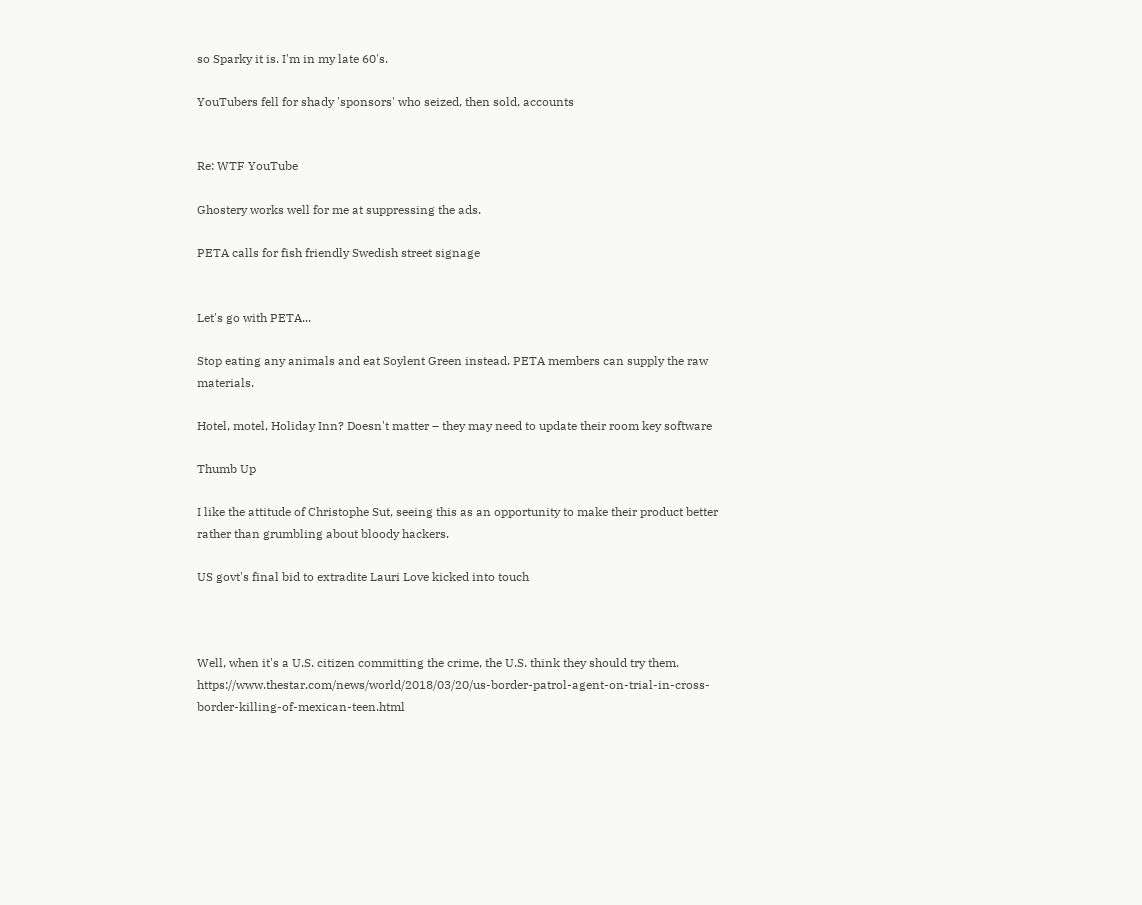so Sparky it is. I'm in my late 60's.

YouTubers fell for shady 'sponsors' who seized, then sold, accounts


Re: WTF YouTube

Ghostery works well for me at suppressing the ads.

PETA calls for fish friendly Swedish street signage


Let's go with PETA...

Stop eating any animals and eat Soylent Green instead. PETA members can supply the raw materials.

Hotel, motel, Holiday Inn? Doesn't matter – they may need to update their room key software

Thumb Up

I like the attitude of Christophe Sut, seeing this as an opportunity to make their product better rather than grumbling about bloody hackers.

US govt's final bid to extradite Lauri Love kicked into touch



Well, when it's a U.S. citizen committing the crime, the U.S. think they should try them. https://www.thestar.com/news/world/2018/03/20/us-border-patrol-agent-on-trial-in-cross-border-killing-of-mexican-teen.html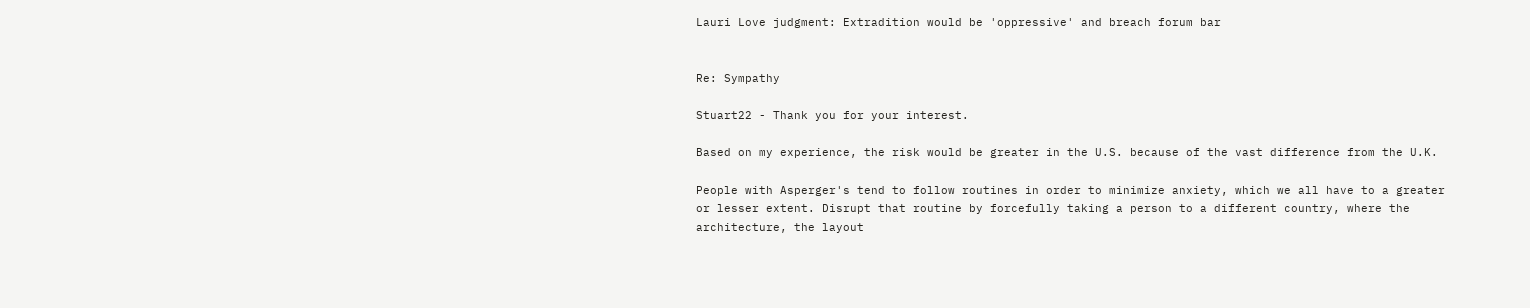Lauri Love judgment: Extradition would be 'oppressive' and breach forum bar


Re: Sympathy

Stuart22 - Thank you for your interest.

Based on my experience, the risk would be greater in the U.S. because of the vast difference from the U.K.

People with Asperger's tend to follow routines in order to minimize anxiety, which we all have to a greater or lesser extent. Disrupt that routine by forcefully taking a person to a different country, where the architecture, the layout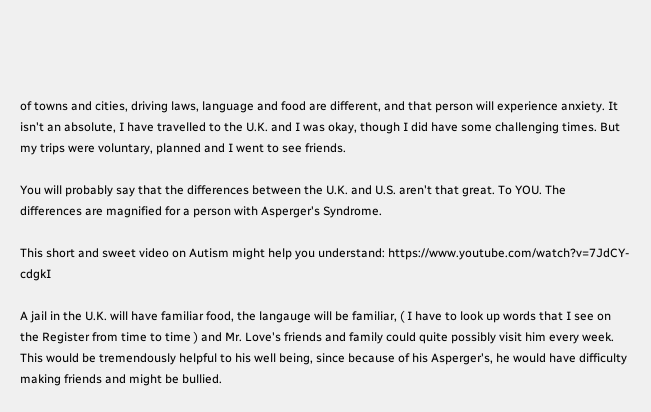of towns and cities, driving laws, language and food are different, and that person will experience anxiety. It isn't an absolute, I have travelled to the U.K. and I was okay, though I did have some challenging times. But my trips were voluntary, planned and I went to see friends.

You will probably say that the differences between the U.K. and U.S. aren't that great. To YOU. The differences are magnified for a person with Asperger's Syndrome.

This short and sweet video on Autism might help you understand: https://www.youtube.com/watch?v=7JdCY-cdgkI

A jail in the U.K. will have familiar food, the langauge will be familiar, ( I have to look up words that I see on the Register from time to time ) and Mr. Love's friends and family could quite possibly visit him every week. This would be tremendously helpful to his well being, since because of his Asperger's, he would have difficulty making friends and might be bullied.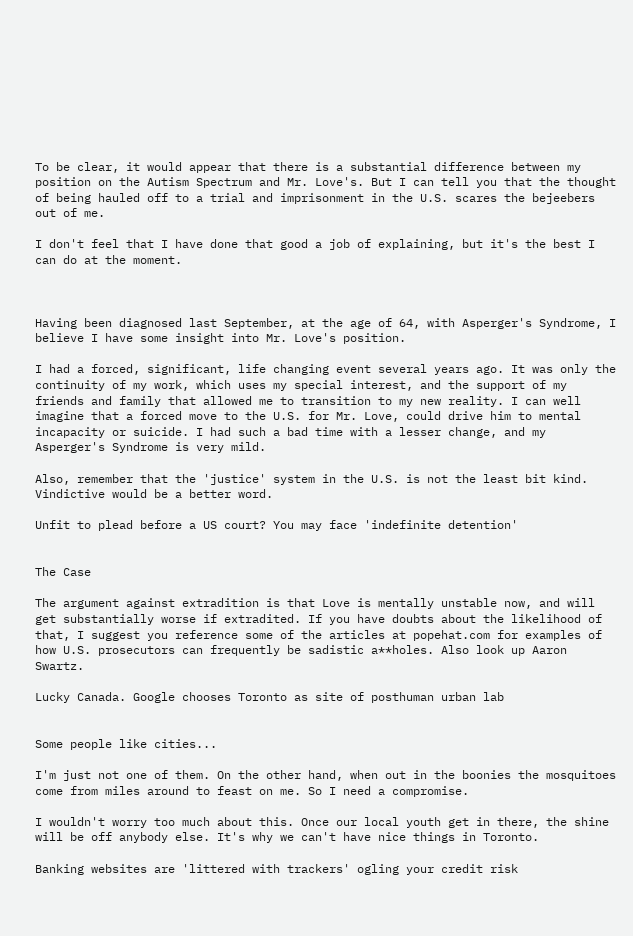To be clear, it would appear that there is a substantial difference between my position on the Autism Spectrum and Mr. Love's. But I can tell you that the thought of being hauled off to a trial and imprisonment in the U.S. scares the bejeebers out of me.

I don't feel that I have done that good a job of explaining, but it's the best I can do at the moment.



Having been diagnosed last September, at the age of 64, with Asperger's Syndrome, I believe I have some insight into Mr. Love's position.

I had a forced, significant, life changing event several years ago. It was only the continuity of my work, which uses my special interest, and the support of my friends and family that allowed me to transition to my new reality. I can well imagine that a forced move to the U.S. for Mr. Love, could drive him to mental incapacity or suicide. I had such a bad time with a lesser change, and my Asperger's Syndrome is very mild.

Also, remember that the 'justice' system in the U.S. is not the least bit kind. Vindictive would be a better word.

Unfit to plead before a US court? You may face 'indefinite detention'


The Case

The argument against extradition is that Love is mentally unstable now, and will get substantially worse if extradited. If you have doubts about the likelihood of that, I suggest you reference some of the articles at popehat.com for examples of how U.S. prosecutors can frequently be sadistic a**holes. Also look up Aaron Swartz.

Lucky Canada. Google chooses Toronto as site of posthuman urban lab


Some people like cities...

I'm just not one of them. On the other hand, when out in the boonies the mosquitoes come from miles around to feast on me. So I need a compromise.

I wouldn't worry too much about this. Once our local youth get in there, the shine will be off anybody else. It's why we can't have nice things in Toronto.

Banking websites are 'littered with trackers' ogling your credit risk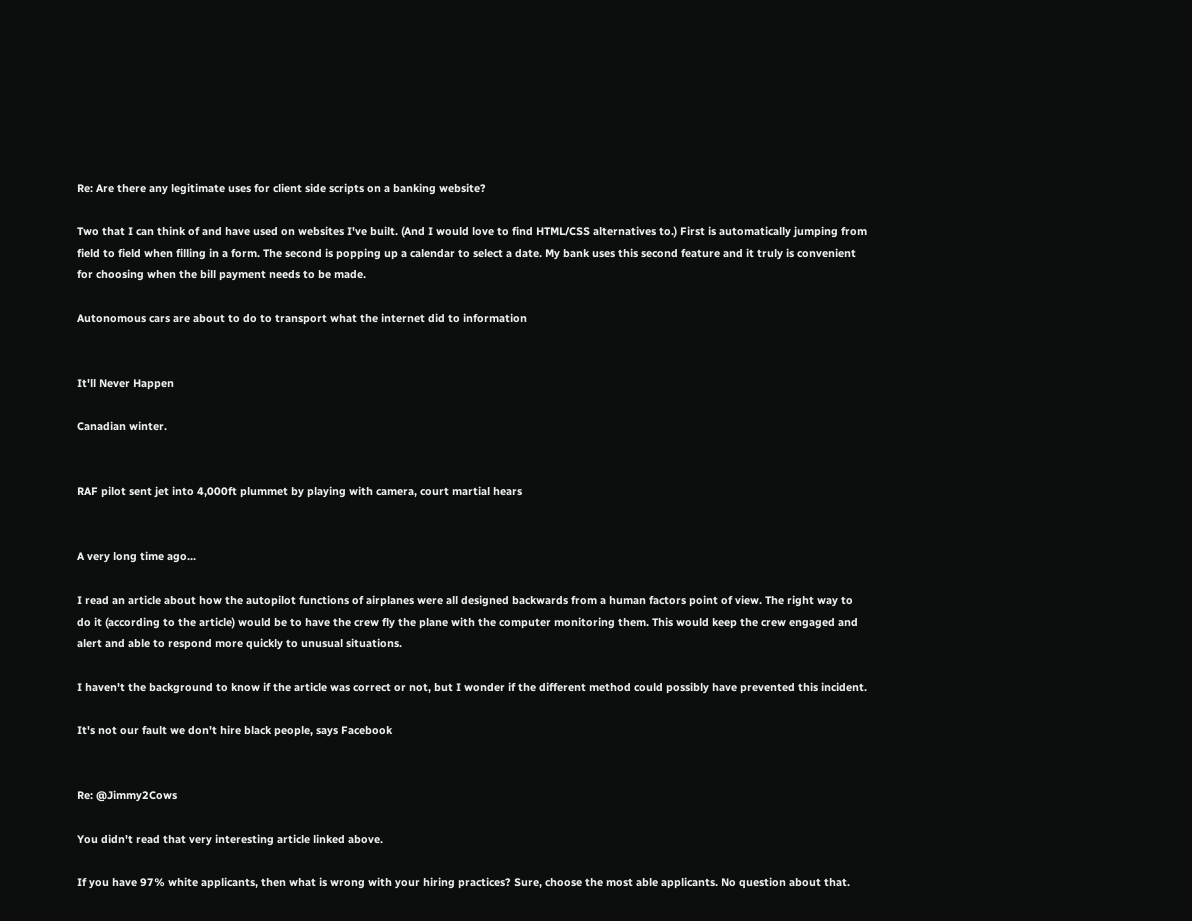Re: Are there any legitimate uses for client side scripts on a banking website?

Two that I can think of and have used on websites I've built. (And I would love to find HTML/CSS alternatives to.) First is automatically jumping from field to field when filling in a form. The second is popping up a calendar to select a date. My bank uses this second feature and it truly is convenient for choosing when the bill payment needs to be made.

Autonomous cars are about to do to transport what the internet did to information


It'll Never Happen

Canadian winter.


RAF pilot sent jet into 4,000ft plummet by playing with camera, court martial hears


A very long time ago...

I read an article about how the autopilot functions of airplanes were all designed backwards from a human factors point of view. The right way to do it (according to the article) would be to have the crew fly the plane with the computer monitoring them. This would keep the crew engaged and alert and able to respond more quickly to unusual situations.

I haven't the background to know if the article was correct or not, but I wonder if the different method could possibly have prevented this incident.

It's not our fault we don't hire black people, says Facebook


Re: @Jimmy2Cows

You didn't read that very interesting article linked above.

If you have 97% white applicants, then what is wrong with your hiring practices? Sure, choose the most able applicants. No question about that.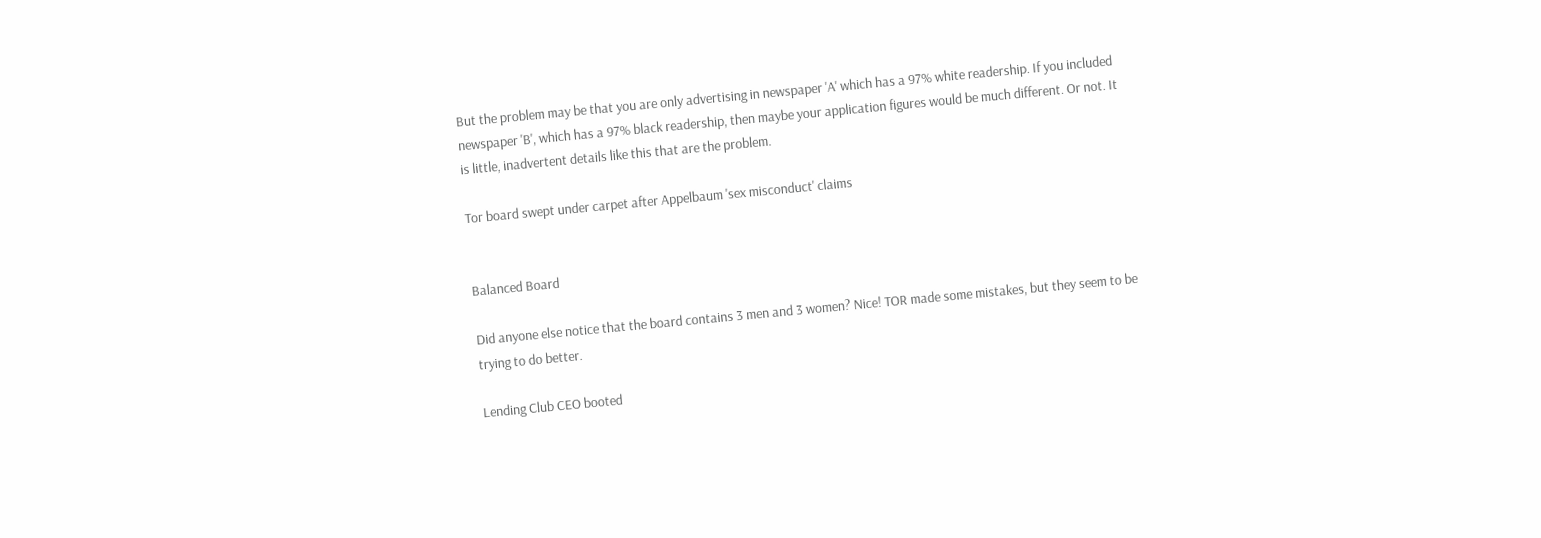But the problem may be that you are only advertising in newspaper 'A' which has a 97% white readership. If you included newspaper 'B', which has a 97% black readership, then maybe your application figures would be much different. Or not. It is little, inadvertent details like this that are the problem.

Tor board swept under carpet after Appelbaum 'sex misconduct' claims


Balanced Board

Did anyone else notice that the board contains 3 men and 3 women? Nice! TOR made some mistakes, but they seem to be trying to do better.

Lending Club CEO booted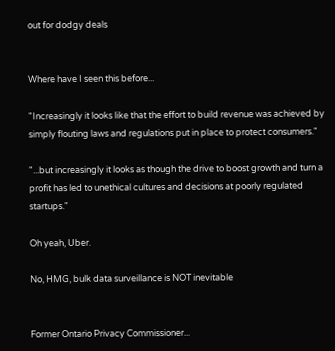out for dodgy deals


Where have I seen this before...

"Increasingly it looks like that the effort to build revenue was achieved by simply flouting laws and regulations put in place to protect consumers."

"...but increasingly it looks as though the drive to boost growth and turn a profit has led to unethical cultures and decisions at poorly regulated startups."

Oh yeah, Uber.

No, HMG, bulk data surveillance is NOT inevitable


Former Ontario Privacy Commissioner...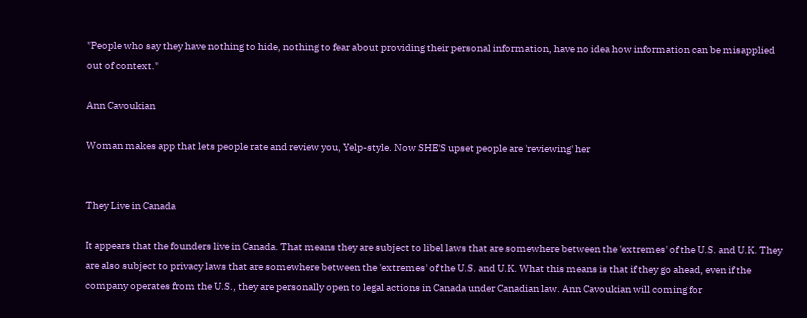"People who say they have nothing to hide, nothing to fear about providing their personal information, have no idea how information can be misapplied out of context."

Ann Cavoukian

Woman makes app that lets people rate and review you, Yelp-style. Now SHE'S upset people are 'reviewing' her


They Live in Canada

It appears that the founders live in Canada. That means they are subject to libel laws that are somewhere between the 'extremes' of the U.S. and U.K. They are also subject to privacy laws that are somewhere between the 'extremes' of the U.S. and U.K. What this means is that if they go ahead, even if the company operates from the U.S., they are personally open to legal actions in Canada under Canadian law. Ann Cavoukian will coming for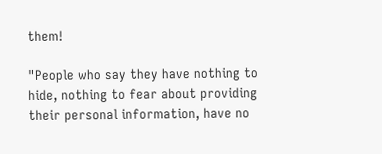them!

"People who say they have nothing to hide, nothing to fear about providing their personal information, have no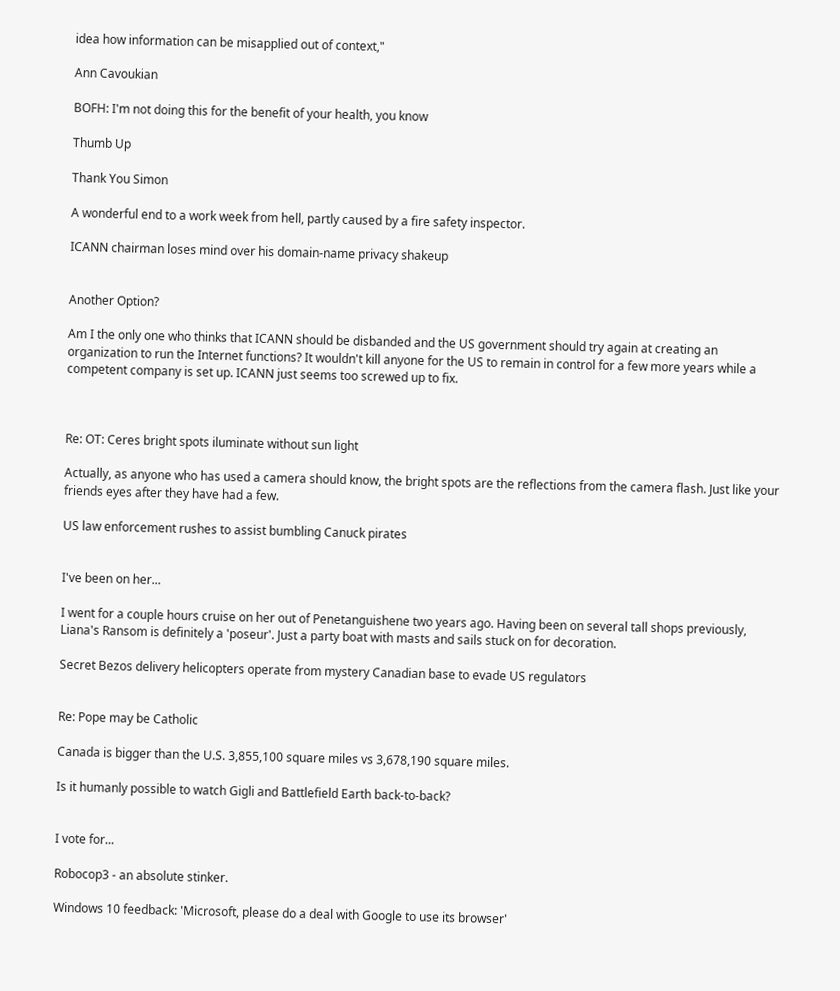idea how information can be misapplied out of context,"

Ann Cavoukian

BOFH: I'm not doing this for the benefit of your health, you know

Thumb Up

Thank You Simon

A wonderful end to a work week from hell, partly caused by a fire safety inspector.

ICANN chairman loses mind over his domain-name privacy shakeup


Another Option?

Am I the only one who thinks that ICANN should be disbanded and the US government should try again at creating an organization to run the Internet functions? It wouldn't kill anyone for the US to remain in control for a few more years while a competent company is set up. ICANN just seems too screwed up to fix.



Re: OT: Ceres bright spots iluminate without sun light

Actually, as anyone who has used a camera should know, the bright spots are the reflections from the camera flash. Just like your friends eyes after they have had a few.

US law enforcement rushes to assist bumbling Canuck pirates


I've been on her...

I went for a couple hours cruise on her out of Penetanguishene two years ago. Having been on several tall shops previously, Liana's Ransom is definitely a 'poseur'. Just a party boat with masts and sails stuck on for decoration.

Secret Bezos delivery helicopters operate from mystery Canadian base to evade US regulators


Re: Pope may be Catholic

Canada is bigger than the U.S. 3,855,100 square miles vs 3,678,190 square miles.

Is it humanly possible to watch Gigli and Battlefield Earth back-to-back?


I vote for...

Robocop3 - an absolute stinker.

Windows 10 feedback: 'Microsoft, please do a deal with Google to use its browser'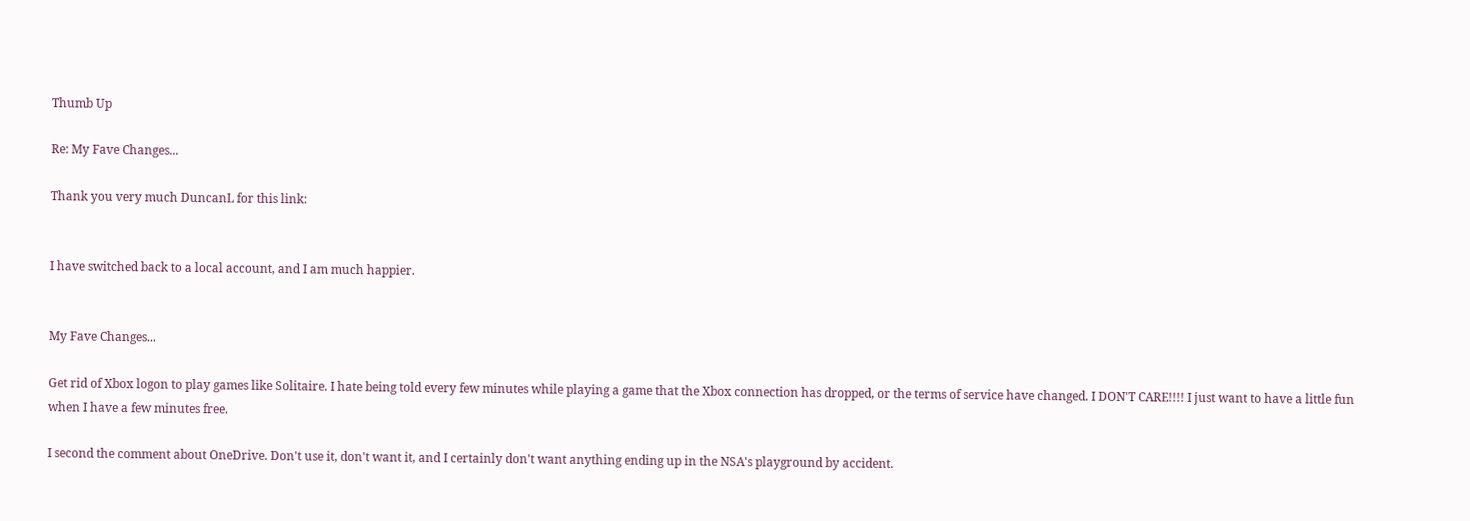Thumb Up

Re: My Fave Changes...

Thank you very much DuncanL for this link:


I have switched back to a local account, and I am much happier.


My Fave Changes...

Get rid of Xbox logon to play games like Solitaire. I hate being told every few minutes while playing a game that the Xbox connection has dropped, or the terms of service have changed. I DON'T CARE!!!! I just want to have a little fun when I have a few minutes free.

I second the comment about OneDrive. Don't use it, don't want it, and I certainly don't want anything ending up in the NSA's playground by accident.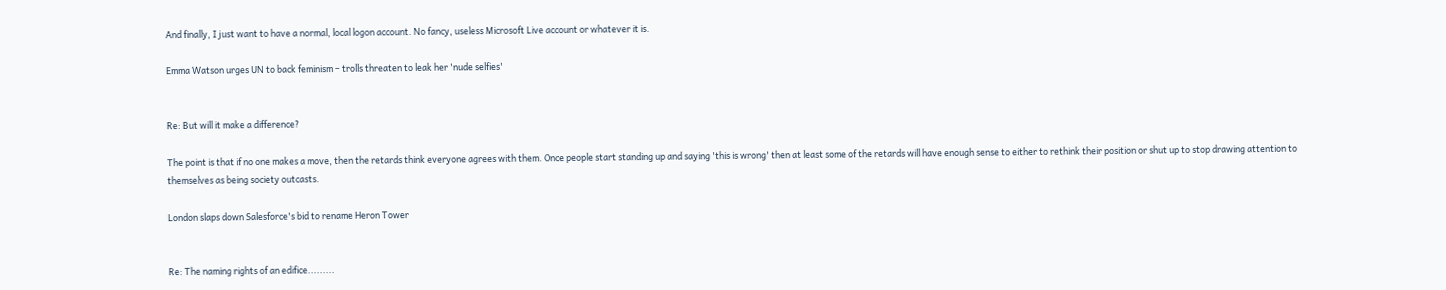And finally, I just want to have a normal, local logon account. No fancy, useless Microsoft Live account or whatever it is.

Emma Watson urges UN to back feminism – trolls threaten to leak her 'nude selfies'


Re: But will it make a difference?

The point is that if no one makes a move, then the retards think everyone agrees with them. Once people start standing up and saying 'this is wrong' then at least some of the retards will have enough sense to either to rethink their position or shut up to stop drawing attention to themselves as being society outcasts.

London slaps down Salesforce's bid to rename Heron Tower


Re: The naming rights of an edifice.........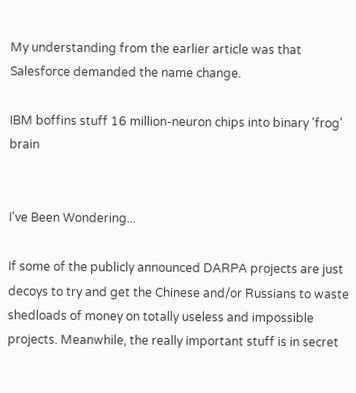My understanding from the earlier article was that Salesforce demanded the name change.

IBM boffins stuff 16 million-neuron chips into binary 'frog' brain


I've Been Wondering...

If some of the publicly announced DARPA projects are just decoys to try and get the Chinese and/or Russians to waste shedloads of money on totally useless and impossible projects. Meanwhile, the really important stuff is in secret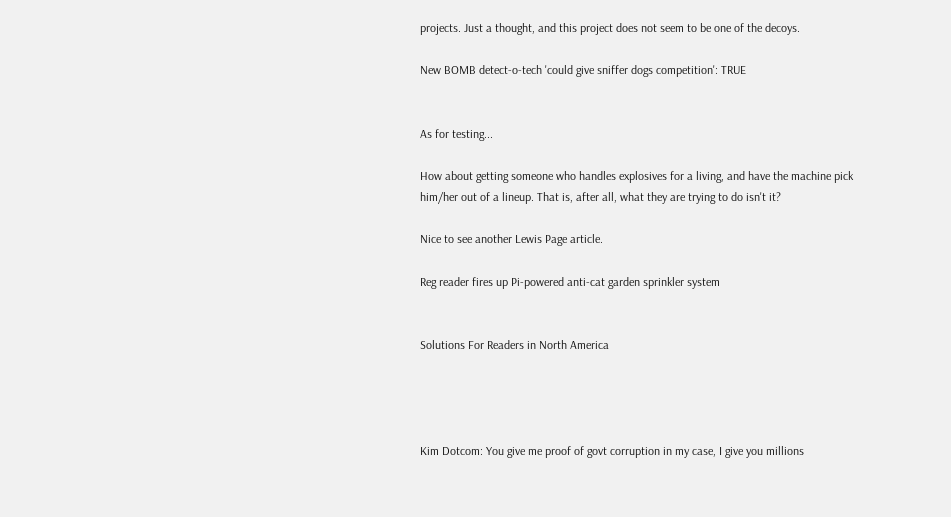projects. Just a thought, and this project does not seem to be one of the decoys.

New BOMB detect-o-tech 'could give sniffer dogs competition': TRUE


As for testing...

How about getting someone who handles explosives for a living, and have the machine pick him/her out of a lineup. That is, after all, what they are trying to do isn't it?

Nice to see another Lewis Page article.

Reg reader fires up Pi-powered anti-cat garden sprinkler system


Solutions For Readers in North America




Kim Dotcom: You give me proof of govt corruption in my case, I give you millions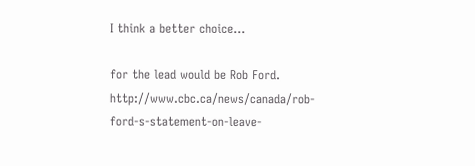I think a better choice...

for the lead would be Rob Ford. http://www.cbc.ca/news/canada/rob-ford-s-statement-on-leave-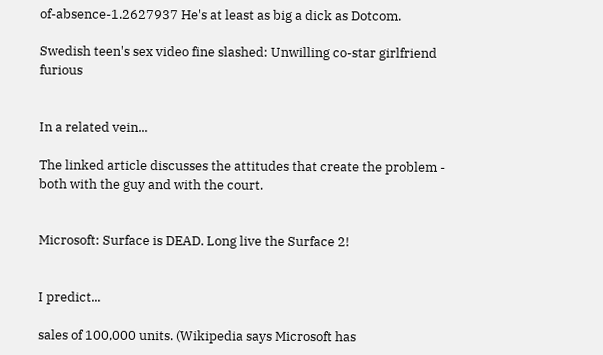of-absence-1.2627937 He's at least as big a dick as Dotcom.

Swedish teen's sex video fine slashed: Unwilling co-star girlfriend furious


In a related vein...

The linked article discusses the attitudes that create the problem - both with the guy and with the court.


Microsoft: Surface is DEAD. Long live the Surface 2!


I predict...

sales of 100,000 units. (Wikipedia says Microsoft has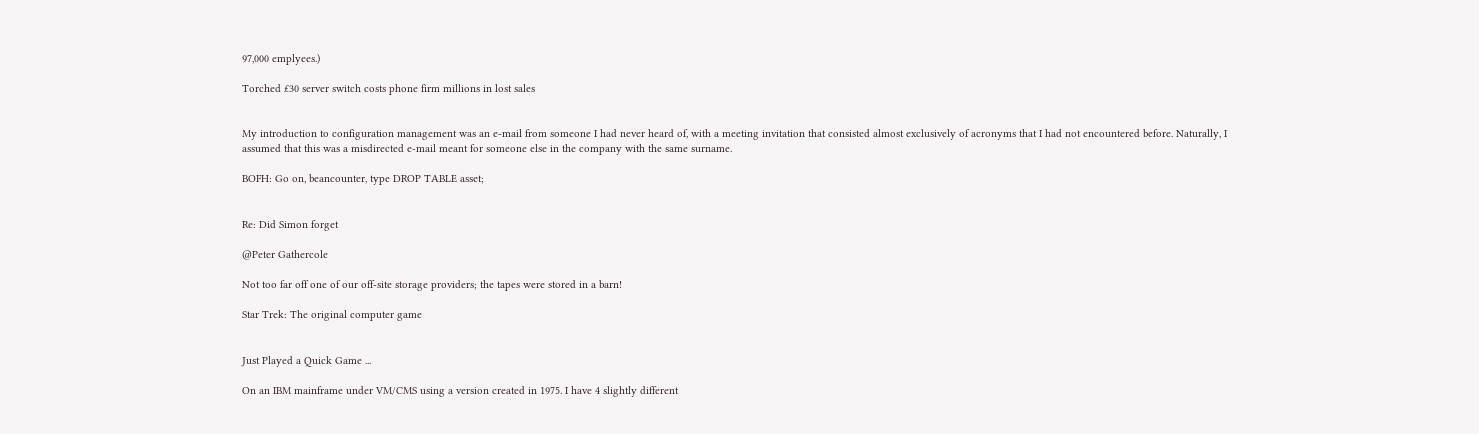97,000 emplyees.)

Torched £30 server switch costs phone firm millions in lost sales


My introduction to configuration management was an e-mail from someone I had never heard of, with a meeting invitation that consisted almost exclusively of acronyms that I had not encountered before. Naturally, I assumed that this was a misdirected e-mail meant for someone else in the company with the same surname.

BOFH: Go on, beancounter, type DROP TABLE asset;


Re: Did Simon forget

@Peter Gathercole

Not too far off one of our off-site storage providers; the tapes were stored in a barn!

Star Trek: The original computer game


Just Played a Quick Game ...

On an IBM mainframe under VM/CMS using a version created in 1975. I have 4 slightly different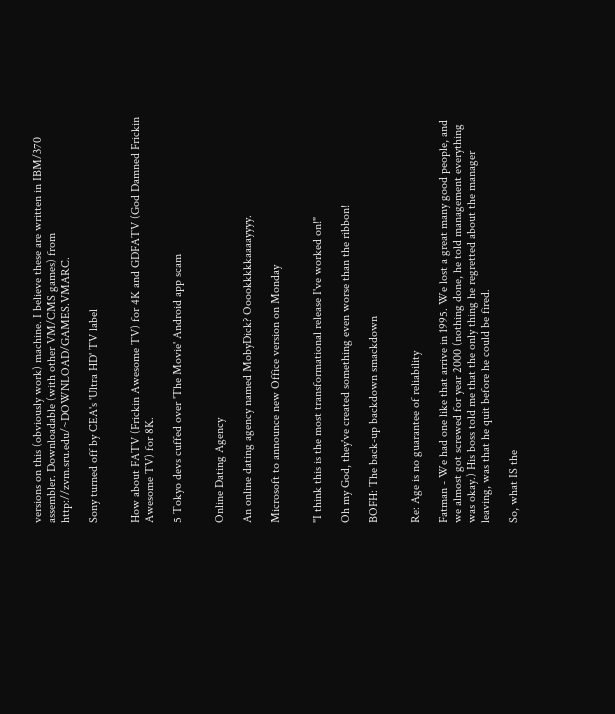versions on this (obviously work) machine. I believe these are written in IBM/370 assembler. Downloadable (with other VM/CMS games) from http://zvm.sru.edu/~DOWNLOAD/GAMES.VMARC.

Sony turned off by CEA's 'Ultra HD' TV label


How about FATV (Frickin Awesome TV) for 4K and GDFATV (God Damned Frickin Awesome TV) for 8K.

5 Tokyo devs cuffed over 'The Movie' Android app scam


Online Dating Agency

An online dating agency named MobyDick? Ooookkkkkaaaayyyy.

Microsoft to announce new Office version on Monday


"I think this is the most transformational release I've worked on!"

Oh my God, they've created something even worse than the ribbon!

BOFH: The back-up backdown smackdown


Re: Age is no guarantee of reliability

Fatman - We had one like that arrive in 1995. We lost a great many good people, and we almost got screwed for year 2000 (nothing done, he told management everything was okay.) His boss told me that the only thing he regretted about the manager leaving, was that he quit before he could be fired.

So, what IS the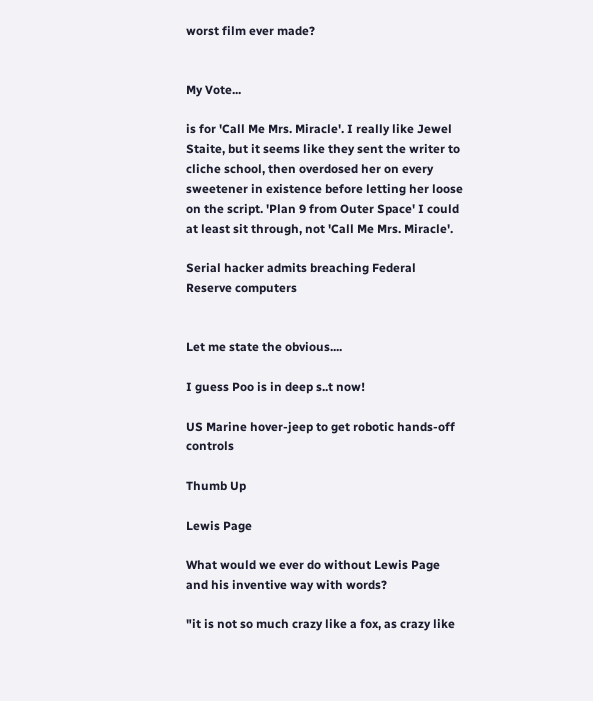worst film ever made?


My Vote...

is for 'Call Me Mrs. Miracle'. I really like Jewel Staite, but it seems like they sent the writer to cliche school, then overdosed her on every sweetener in existence before letting her loose on the script. 'Plan 9 from Outer Space' I could at least sit through, not 'Call Me Mrs. Miracle'.

Serial hacker admits breaching Federal Reserve computers


Let me state the obvious....

I guess Poo is in deep s..t now!

US Marine hover-jeep to get robotic hands-off controls

Thumb Up

Lewis Page

What would we ever do without Lewis Page and his inventive way with words?

"it is not so much crazy like a fox, as crazy like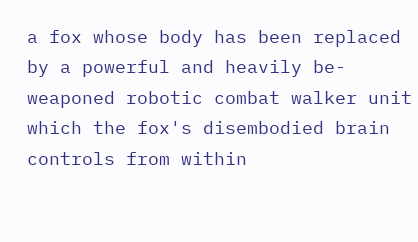a fox whose body has been replaced by a powerful and heavily be-weaponed robotic combat walker unit which the fox's disembodied brain controls from within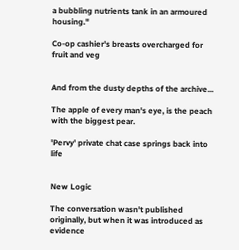a bubbling nutrients tank in an armoured housing."

Co-op cashier's breasts overcharged for fruit and veg


And from the dusty depths of the archive...

The apple of every man's eye, is the peach with the biggest pear.

'Pervy' private chat case springs back into life


New Logic

The conversation wasn't published originally, but when it was introduced as evidence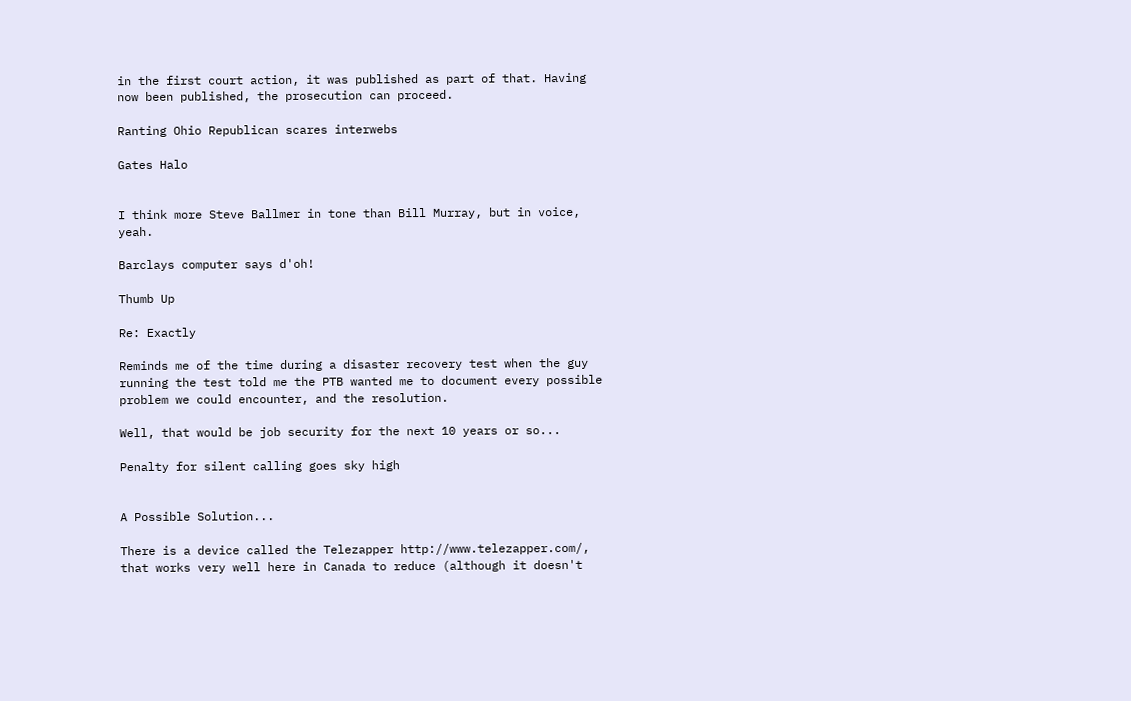in the first court action, it was published as part of that. Having now been published, the prosecution can proceed.

Ranting Ohio Republican scares interwebs

Gates Halo


I think more Steve Ballmer in tone than Bill Murray, but in voice, yeah.

Barclays computer says d'oh!

Thumb Up

Re: Exactly

Reminds me of the time during a disaster recovery test when the guy running the test told me the PTB wanted me to document every possible problem we could encounter, and the resolution.

Well, that would be job security for the next 10 years or so...

Penalty for silent calling goes sky high


A Possible Solution...

There is a device called the Telezapper http://www.telezapper.com/, that works very well here in Canada to reduce (although it doesn't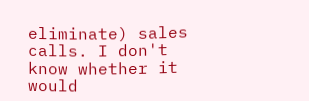eliminate) sales calls. I don't know whether it would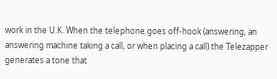work in the U.K. When the telephone goes off-hook (answering, an answering machine taking a call, or when placing a call) the Telezapper generates a tone that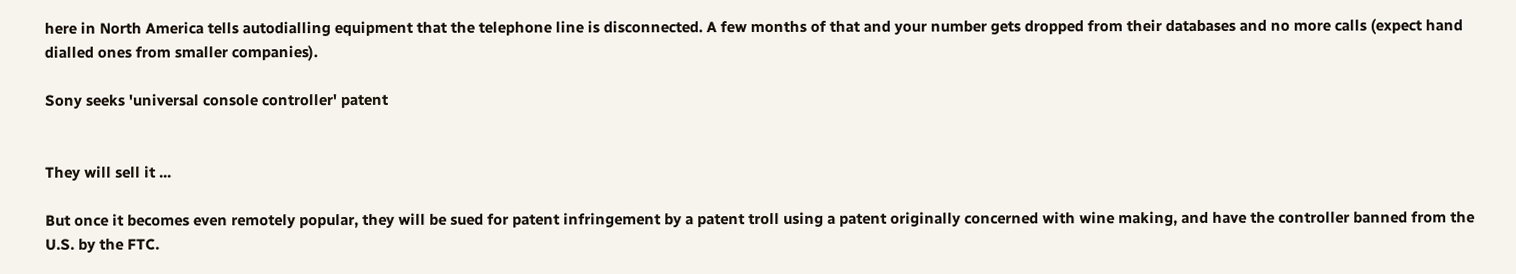here in North America tells autodialling equipment that the telephone line is disconnected. A few months of that and your number gets dropped from their databases and no more calls (expect hand dialled ones from smaller companies).

Sony seeks 'universal console controller' patent


They will sell it ...

But once it becomes even remotely popular, they will be sued for patent infringement by a patent troll using a patent originally concerned with wine making, and have the controller banned from the U.S. by the FTC.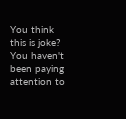You think this is joke? You haven't been paying attention to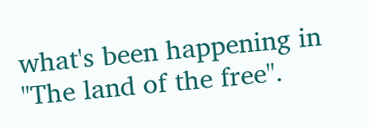what's been happening in "The land of the free".